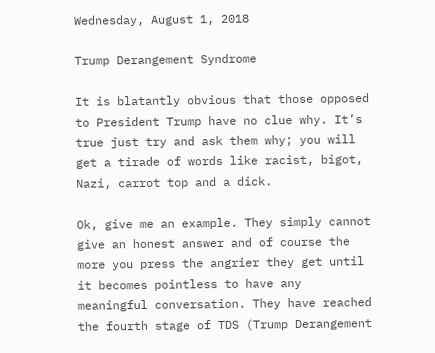Wednesday, August 1, 2018

Trump Derangement Syndrome

It is blatantly obvious that those opposed to President Trump have no clue why. It’s true just try and ask them why; you will get a tirade of words like racist, bigot, Nazi, carrot top and a dick.

Ok, give me an example. They simply cannot give an honest answer and of course the more you press the angrier they get until it becomes pointless to have any meaningful conversation. They have reached the fourth stage of TDS (Trump Derangement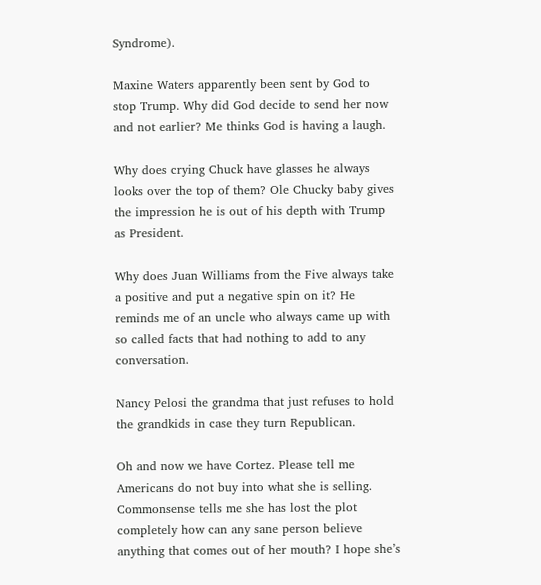Syndrome).

Maxine Waters apparently been sent by God to stop Trump. Why did God decide to send her now and not earlier? Me thinks God is having a laugh.

Why does crying Chuck have glasses he always looks over the top of them? Ole Chucky baby gives the impression he is out of his depth with Trump as President.

Why does Juan Williams from the Five always take a positive and put a negative spin on it? He reminds me of an uncle who always came up with so called facts that had nothing to add to any conversation.

Nancy Pelosi the grandma that just refuses to hold the grandkids in case they turn Republican.

Oh and now we have Cortez. Please tell me Americans do not buy into what she is selling. Commonsense tells me she has lost the plot completely how can any sane person believe anything that comes out of her mouth? I hope she’s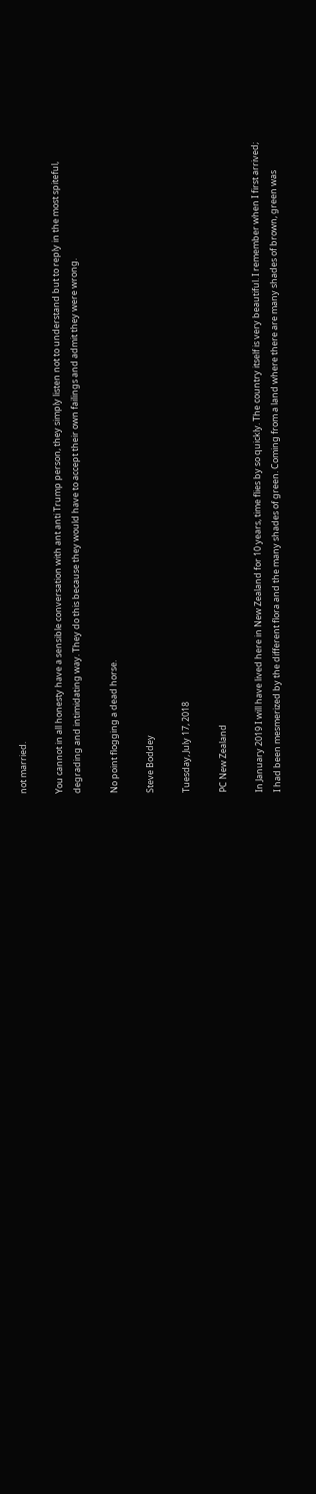not married.

You cannot in all honesty have a sensible conversation with ant anti Trump person, they simply listen not to understand but to reply in the most spiteful, degrading and intimidating way. They do this because they would have to accept their own failings and admit they were wrong.

No point flogging a dead horse.

Steve Boddey

Tuesday, July 17, 2018

PC New Zealand

In January 2019 I will have lived here in New Zealand for 10 years, time flies by so quickly. The country itself is very beautiful. I remember when I first arrived; I had been mesmerized by the different flora and the many shades of green. Coming from a land where there are many shades of brown, green was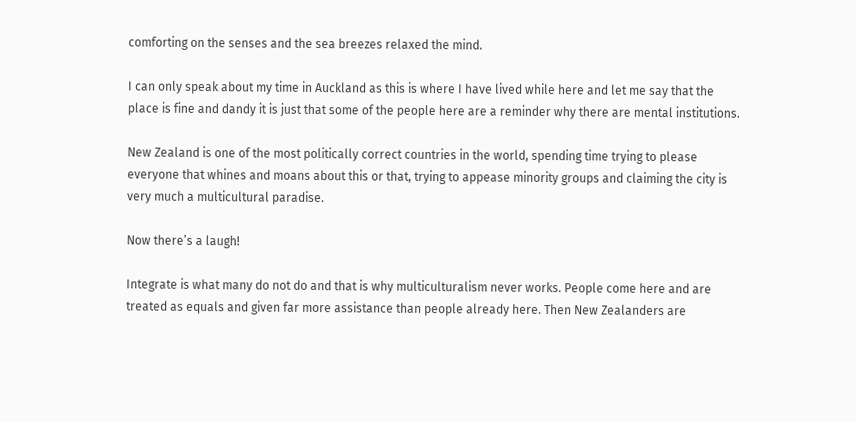comforting on the senses and the sea breezes relaxed the mind.

I can only speak about my time in Auckland as this is where I have lived while here and let me say that the place is fine and dandy it is just that some of the people here are a reminder why there are mental institutions.

New Zealand is one of the most politically correct countries in the world, spending time trying to please everyone that whines and moans about this or that, trying to appease minority groups and claiming the city is very much a multicultural paradise.

Now there’s a laugh!

Integrate is what many do not do and that is why multiculturalism never works. People come here and are treated as equals and given far more assistance than people already here. Then New Zealanders are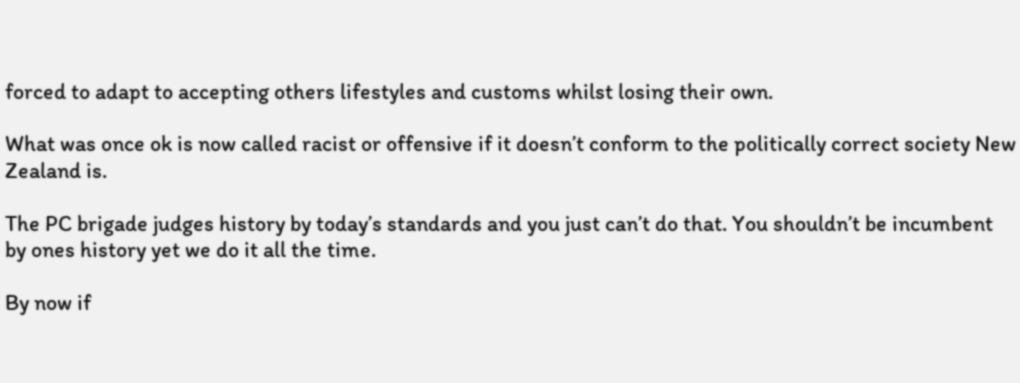forced to adapt to accepting others lifestyles and customs whilst losing their own.

What was once ok is now called racist or offensive if it doesn’t conform to the politically correct society New Zealand is.

The PC brigade judges history by today’s standards and you just can’t do that. You shouldn’t be incumbent by ones history yet we do it all the time.

By now if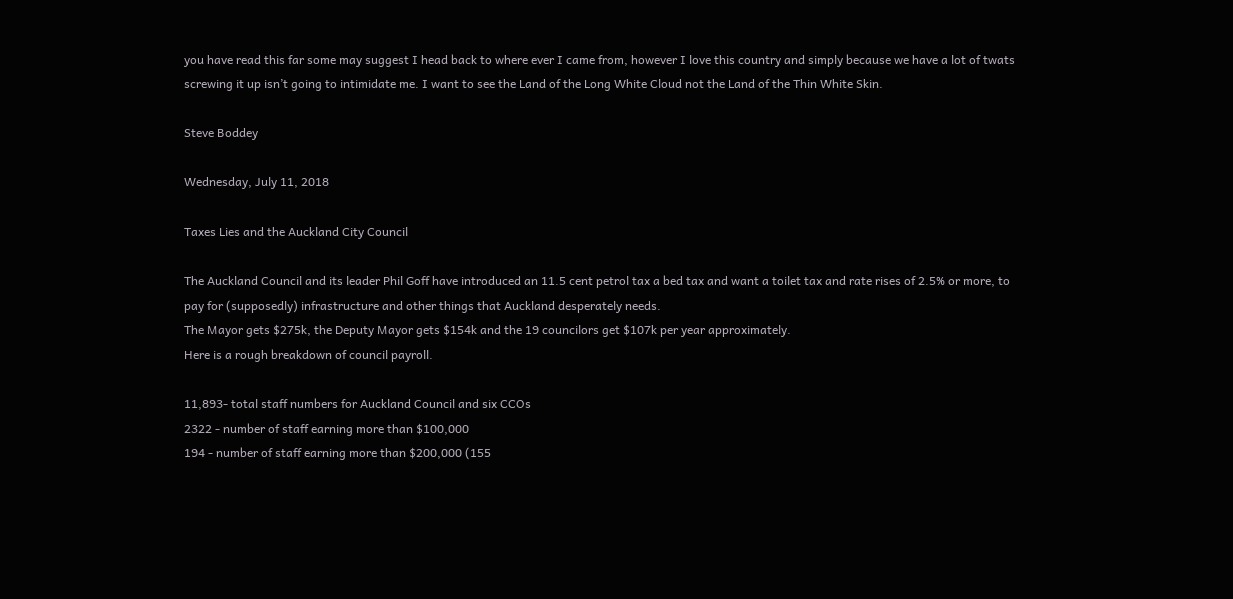you have read this far some may suggest I head back to where ever I came from, however I love this country and simply because we have a lot of twats screwing it up isn’t going to intimidate me. I want to see the Land of the Long White Cloud not the Land of the Thin White Skin.

Steve Boddey

Wednesday, July 11, 2018

Taxes Lies and the Auckland City Council

The Auckland Council and its leader Phil Goff have introduced an 11.5 cent petrol tax a bed tax and want a toilet tax and rate rises of 2.5% or more, to pay for (supposedly) infrastructure and other things that Auckland desperately needs.
The Mayor gets $275k, the Deputy Mayor gets $154k and the 19 councilors get $107k per year approximately.
Here is a rough breakdown of council payroll.

11,893- total staff numbers for Auckland Council and six CCOs
2322 - number of staff earning more than $100,000
194 - number of staff earning more than $200,000 (155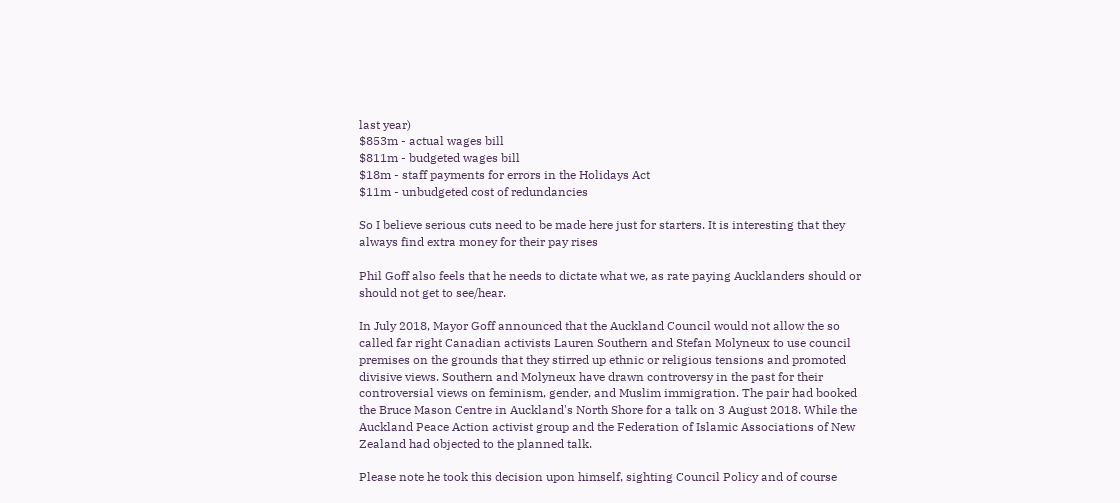last year)
$853m - actual wages bill
$811m - budgeted wages bill
$18m - staff payments for errors in the Holidays Act
$11m - unbudgeted cost of redundancies

So I believe serious cuts need to be made here just for starters. It is interesting that they always find extra money for their pay rises

Phil Goff also feels that he needs to dictate what we, as rate paying Aucklanders should or should not get to see/hear.

In July 2018, Mayor Goff announced that the Auckland Council would not allow the so called far right Canadian activists Lauren Southern and Stefan Molyneux to use council premises on the grounds that they stirred up ethnic or religious tensions and promoted divisive views. Southern and Molyneux have drawn controversy in the past for their controversial views on feminism, gender, and Muslim immigration. The pair had booked the Bruce Mason Centre in Auckland's North Shore for a talk on 3 August 2018. While the Auckland Peace Action activist group and the Federation of Islamic Associations of New Zealand had objected to the planned talk.

Please note he took this decision upon himself, sighting Council Policy and of course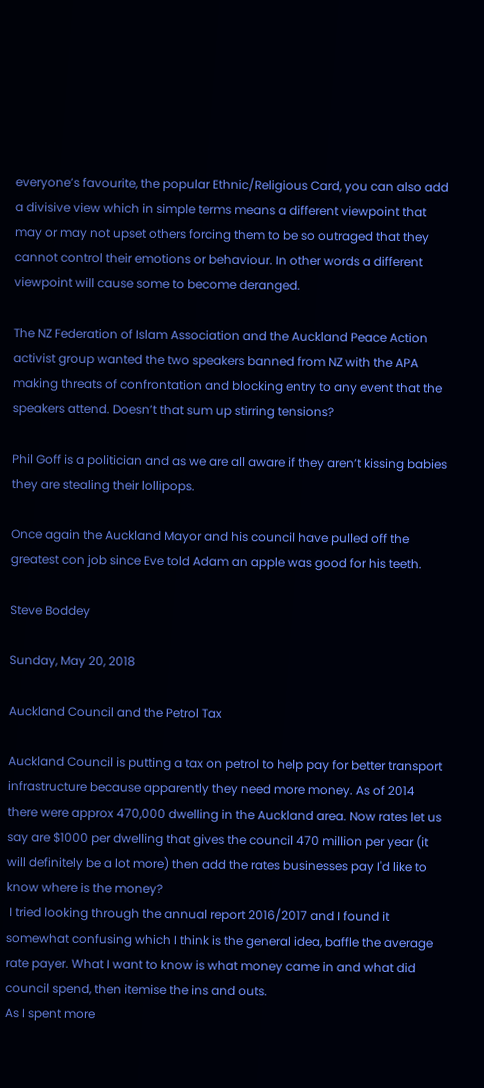everyone’s favourite, the popular Ethnic/Religious Card, you can also add a divisive view which in simple terms means a different viewpoint that may or may not upset others forcing them to be so outraged that they cannot control their emotions or behaviour. In other words a different viewpoint will cause some to become deranged.

The NZ Federation of Islam Association and the Auckland Peace Action activist group wanted the two speakers banned from NZ with the APA making threats of confrontation and blocking entry to any event that the speakers attend. Doesn’t that sum up stirring tensions?

Phil Goff is a politician and as we are all aware if they aren’t kissing babies they are stealing their lollipops.

Once again the Auckland Mayor and his council have pulled off the greatest con job since Eve told Adam an apple was good for his teeth.

Steve Boddey

Sunday, May 20, 2018

Auckland Council and the Petrol Tax

Auckland Council is putting a tax on petrol to help pay for better transport infrastructure because apparently they need more money. As of 2014 there were approx 470,000 dwelling in the Auckland area. Now rates let us say are $1000 per dwelling that gives the council 470 million per year (it will definitely be a lot more) then add the rates businesses pay I'd like to know where is the money?
 I tried looking through the annual report 2016/2017 and I found it somewhat confusing which I think is the general idea, baffle the average rate payer. What I want to know is what money came in and what did council spend, then itemise the ins and outs.
As I spent more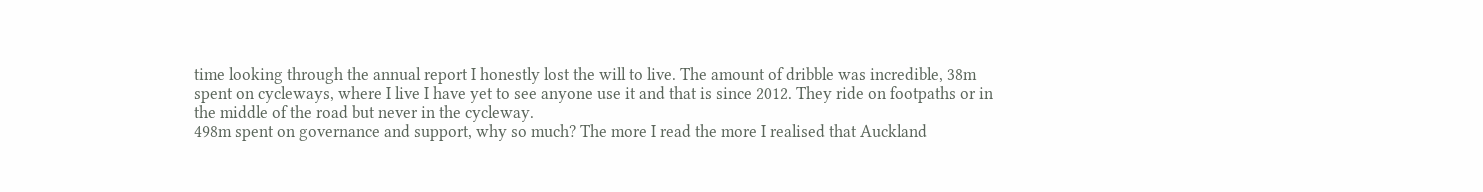time looking through the annual report I honestly lost the will to live. The amount of dribble was incredible, 38m spent on cycleways, where I live I have yet to see anyone use it and that is since 2012. They ride on footpaths or in the middle of the road but never in the cycleway.
498m spent on governance and support, why so much? The more I read the more I realised that Auckland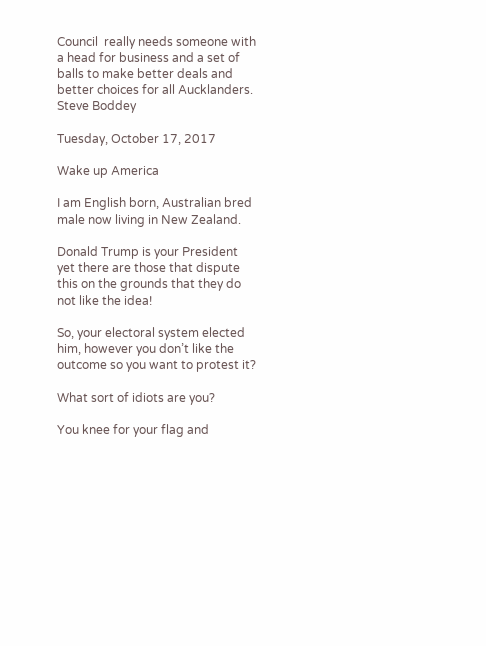Council  really needs someone with a head for business and a set of balls to make better deals and better choices for all Aucklanders.
Steve Boddey

Tuesday, October 17, 2017

Wake up America

I am English born, Australian bred male now living in New Zealand.

Donald Trump is your President yet there are those that dispute this on the grounds that they do not like the idea!

So, your electoral system elected him, however you don’t like the outcome so you want to protest it?

What sort of idiots are you?

You knee for your flag and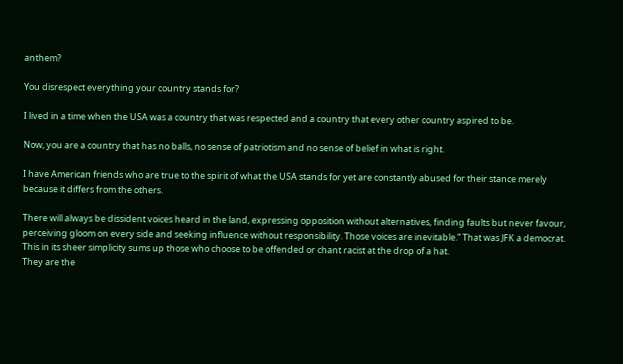anthem?

You disrespect everything your country stands for?

I lived in a time when the USA was a country that was respected and a country that every other country aspired to be.

Now, you are a country that has no balls, no sense of patriotism and no sense of belief in what is right.

I have American friends who are true to the spirit of what the USA stands for yet are constantly abused for their stance merely because it differs from the others.

There will always be dissident voices heard in the land, expressing opposition without alternatives, finding faults but never favour, perceiving gloom on every side and seeking influence without responsibility. Those voices are inevitable.” That was JFK a democrat.
This in its sheer simplicity sums up those who choose to be offended or chant racist at the drop of a hat.
They are the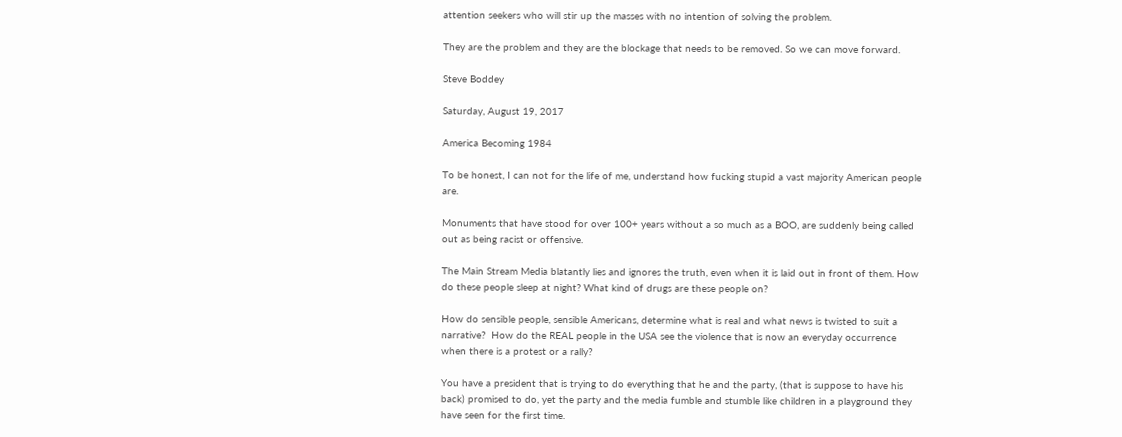attention seekers who will stir up the masses with no intention of solving the problem.

They are the problem and they are the blockage that needs to be removed. So we can move forward.

Steve Boddey

Saturday, August 19, 2017

America Becoming 1984

To be honest, I can not for the life of me, understand how fucking stupid a vast majority American people are.

Monuments that have stood for over 100+ years without a so much as a BOO, are suddenly being called out as being racist or offensive.

The Main Stream Media blatantly lies and ignores the truth, even when it is laid out in front of them. How do these people sleep at night? What kind of drugs are these people on?

How do sensible people, sensible Americans, determine what is real and what news is twisted to suit a narrative?  How do the REAL people in the USA see the violence that is now an everyday occurrence when there is a protest or a rally?

You have a president that is trying to do everything that he and the party, (that is suppose to have his back) promised to do, yet the party and the media fumble and stumble like children in a playground they have seen for the first time.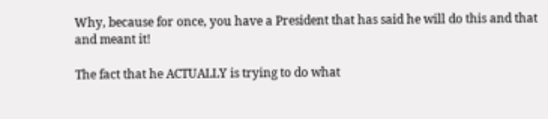Why, because for once, you have a President that has said he will do this and that and meant it!

The fact that he ACTUALLY is trying to do what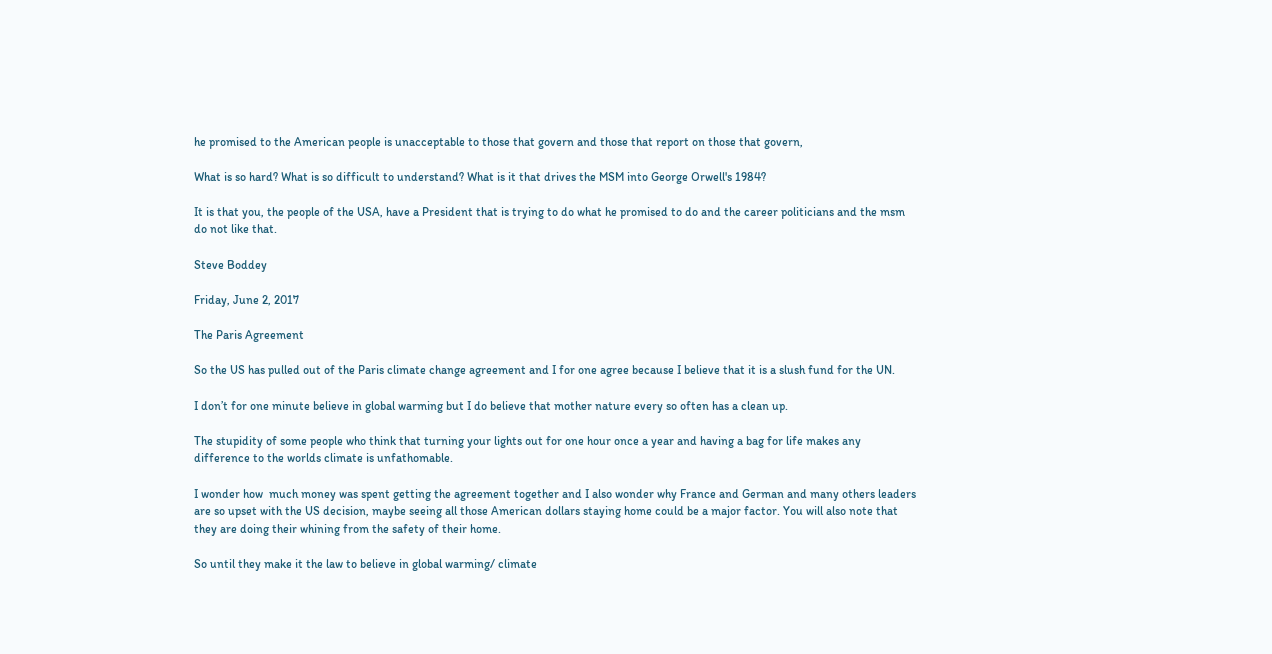he promised to the American people is unacceptable to those that govern and those that report on those that govern,

What is so hard? What is so difficult to understand? What is it that drives the MSM into George Orwell's 1984?

It is that you, the people of the USA, have a President that is trying to do what he promised to do and the career politicians and the msm do not like that.

Steve Boddey

Friday, June 2, 2017

The Paris Agreement

So the US has pulled out of the Paris climate change agreement and I for one agree because I believe that it is a slush fund for the UN.

I don’t for one minute believe in global warming but I do believe that mother nature every so often has a clean up.

The stupidity of some people who think that turning your lights out for one hour once a year and having a bag for life makes any difference to the worlds climate is unfathomable.

I wonder how  much money was spent getting the agreement together and I also wonder why France and German and many others leaders are so upset with the US decision, maybe seeing all those American dollars staying home could be a major factor. You will also note that they are doing their whining from the safety of their home.

So until they make it the law to believe in global warming/ climate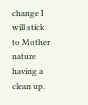change I will stick to Mother nature having a clean up.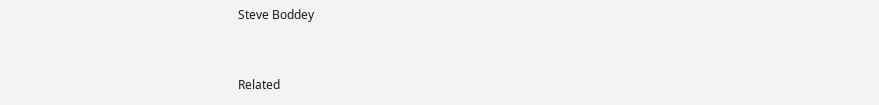Steve Boddey


Related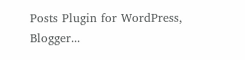Posts Plugin for WordPress, Blogger...